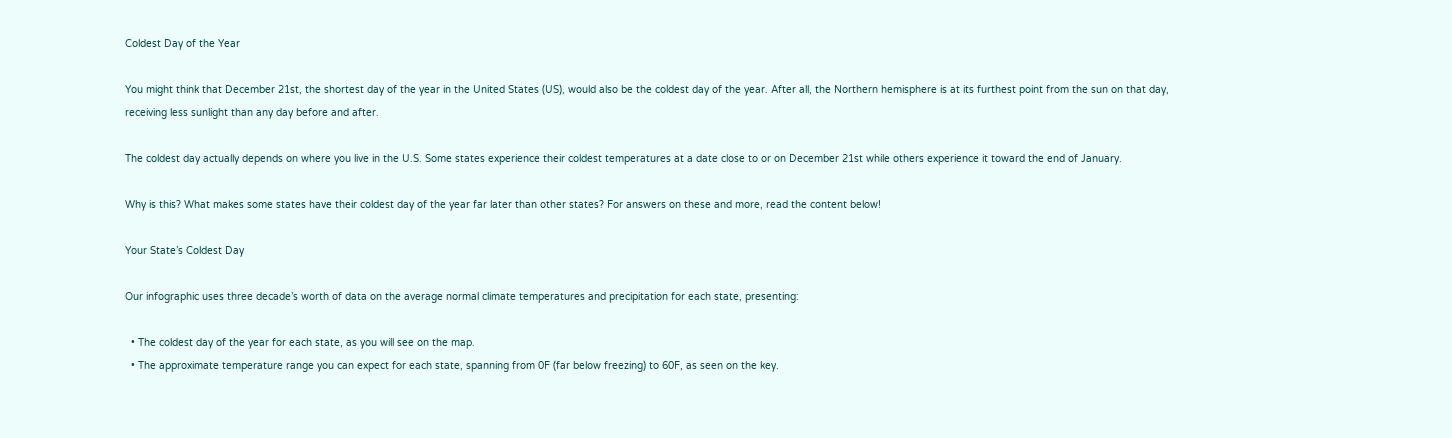Coldest Day of the Year

You might think that December 21st, the shortest day of the year in the United States (US), would also be the coldest day of the year. After all, the Northern hemisphere is at its furthest point from the sun on that day, receiving less sunlight than any day before and after.

The coldest day actually depends on where you live in the U.S. Some states experience their coldest temperatures at a date close to or on December 21st while others experience it toward the end of January.

Why is this? What makes some states have their coldest day of the year far later than other states? For answers on these and more, read the content below!

Your State’s Coldest Day

Our infographic uses three decade’s worth of data on the average normal climate temperatures and precipitation for each state, presenting:

  • The coldest day of the year for each state, as you will see on the map.
  • The approximate temperature range you can expect for each state, spanning from 0F (far below freezing) to 60F, as seen on the key.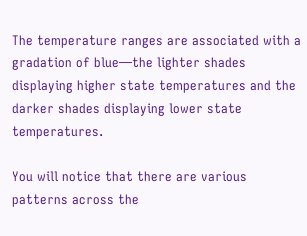The temperature ranges are associated with a gradation of blue—the lighter shades displaying higher state temperatures and the darker shades displaying lower state temperatures.

You will notice that there are various patterns across the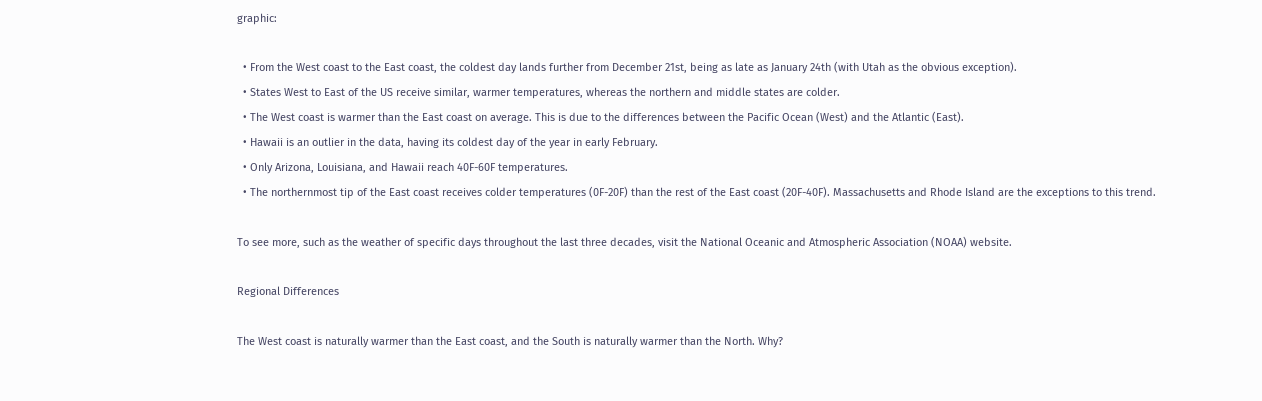graphic:

  • From the West coast to the East coast, the coldest day lands further from December 21st, being as late as January 24th (with Utah as the obvious exception).
  • States West to East of the US receive similar, warmer temperatures, whereas the northern and middle states are colder.
  • The West coast is warmer than the East coast on average. This is due to the differences between the Pacific Ocean (West) and the Atlantic (East).
  • Hawaii is an outlier in the data, having its coldest day of the year in early February.
  • Only Arizona, Louisiana, and Hawaii reach 40F-60F temperatures.
  • The northernmost tip of the East coast receives colder temperatures (0F-20F) than the rest of the East coast (20F-40F). Massachusetts and Rhode Island are the exceptions to this trend.

To see more, such as the weather of specific days throughout the last three decades, visit the National Oceanic and Atmospheric Association (NOAA) website.

Regional Differences

The West coast is naturally warmer than the East coast, and the South is naturally warmer than the North. Why?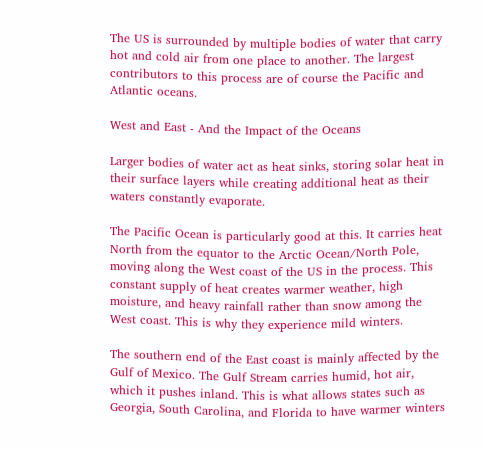The US is surrounded by multiple bodies of water that carry hot and cold air from one place to another. The largest contributors to this process are of course the Pacific and Atlantic oceans.

West and East - And the Impact of the Oceans

Larger bodies of water act as heat sinks, storing solar heat in their surface layers while creating additional heat as their waters constantly evaporate.

The Pacific Ocean is particularly good at this. It carries heat North from the equator to the Arctic Ocean/North Pole, moving along the West coast of the US in the process. This constant supply of heat creates warmer weather, high moisture, and heavy rainfall rather than snow among the West coast. This is why they experience mild winters.

The southern end of the East coast is mainly affected by the Gulf of Mexico. The Gulf Stream carries humid, hot air, which it pushes inland. This is what allows states such as Georgia, South Carolina, and Florida to have warmer winters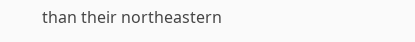than their northeastern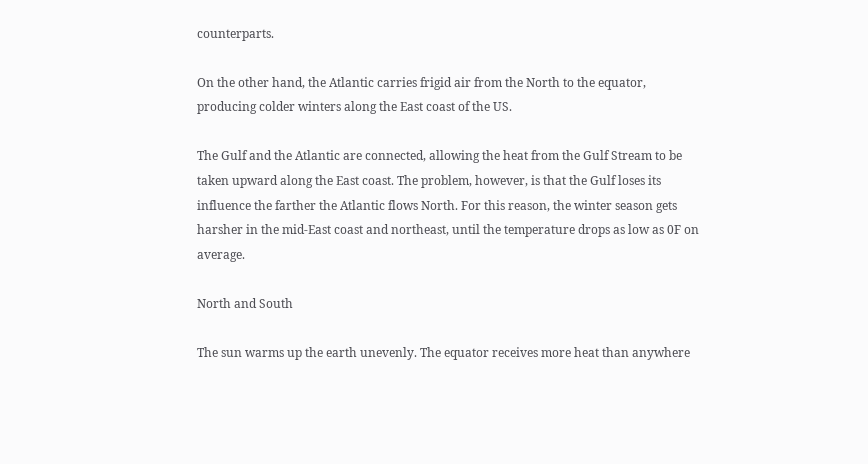counterparts.

On the other hand, the Atlantic carries frigid air from the North to the equator, producing colder winters along the East coast of the US.

The Gulf and the Atlantic are connected, allowing the heat from the Gulf Stream to be taken upward along the East coast. The problem, however, is that the Gulf loses its influence the farther the Atlantic flows North. For this reason, the winter season gets harsher in the mid-East coast and northeast, until the temperature drops as low as 0F on average.

North and South

The sun warms up the earth unevenly. The equator receives more heat than anywhere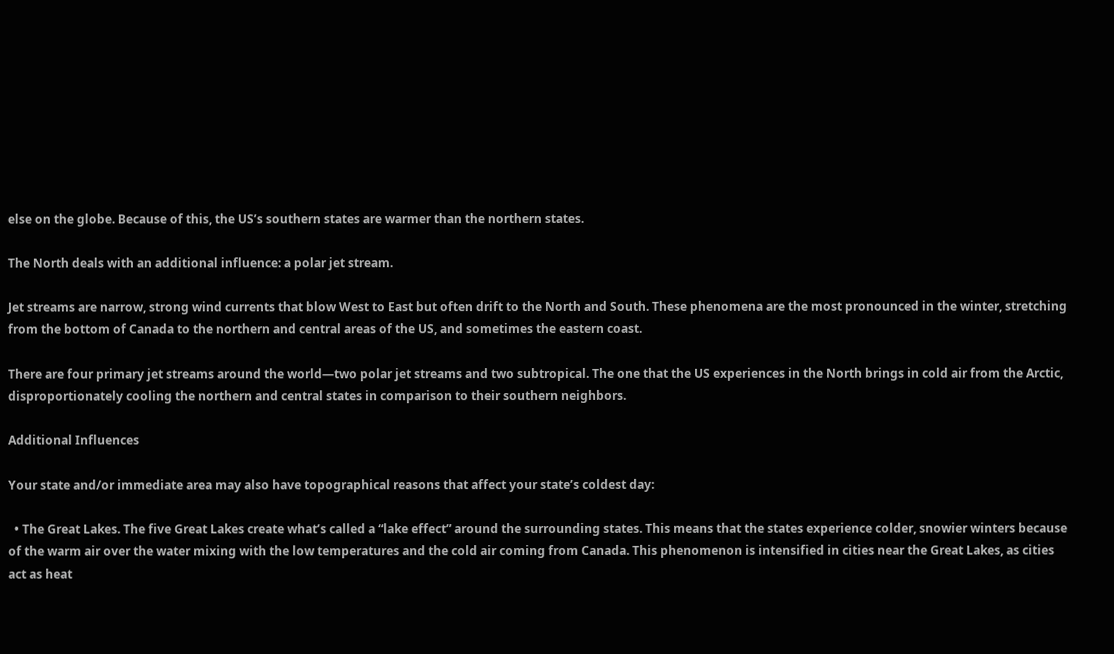else on the globe. Because of this, the US’s southern states are warmer than the northern states.

The North deals with an additional influence: a polar jet stream.

Jet streams are narrow, strong wind currents that blow West to East but often drift to the North and South. These phenomena are the most pronounced in the winter, stretching from the bottom of Canada to the northern and central areas of the US, and sometimes the eastern coast.

There are four primary jet streams around the world—two polar jet streams and two subtropical. The one that the US experiences in the North brings in cold air from the Arctic, disproportionately cooling the northern and central states in comparison to their southern neighbors.

Additional Influences

Your state and/or immediate area may also have topographical reasons that affect your state’s coldest day:

  • The Great Lakes. The five Great Lakes create what’s called a “lake effect” around the surrounding states. This means that the states experience colder, snowier winters because of the warm air over the water mixing with the low temperatures and the cold air coming from Canada. This phenomenon is intensified in cities near the Great Lakes, as cities act as heat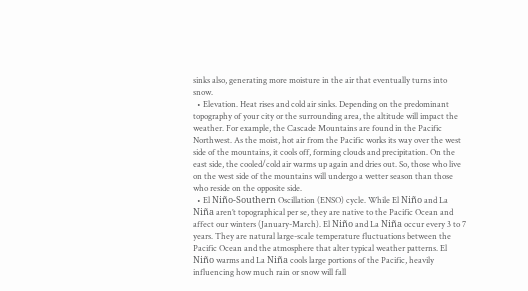sinks also, generating more moisture in the air that eventually turns into snow.
  • Elevation. Heat rises and cold air sinks. Depending on the predominant topography of your city or the surrounding area, the altitude will impact the weather. For example, the Cascade Mountains are found in the Pacific Northwest. As the moist, hot air from the Pacific works its way over the west side of the mountains, it cools off, forming clouds and precipitation. On the east side, the cooled/cold air warms up again and dries out. So, those who live on the west side of the mountains will undergo a wetter season than those who reside on the opposite side.
  • El Niño-Southern Oscillation (ENSO) cycle. While El Niño and La Niña aren’t topographical per se, they are native to the Pacific Ocean and affect our winters (January-March). El Niño and La Niña occur every 3 to 7 years. They are natural large-scale temperature fluctuations between the Pacific Ocean and the atmosphere that alter typical weather patterns. El Niño warms and La Niña cools large portions of the Pacific, heavily influencing how much rain or snow will fall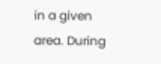in a given area. During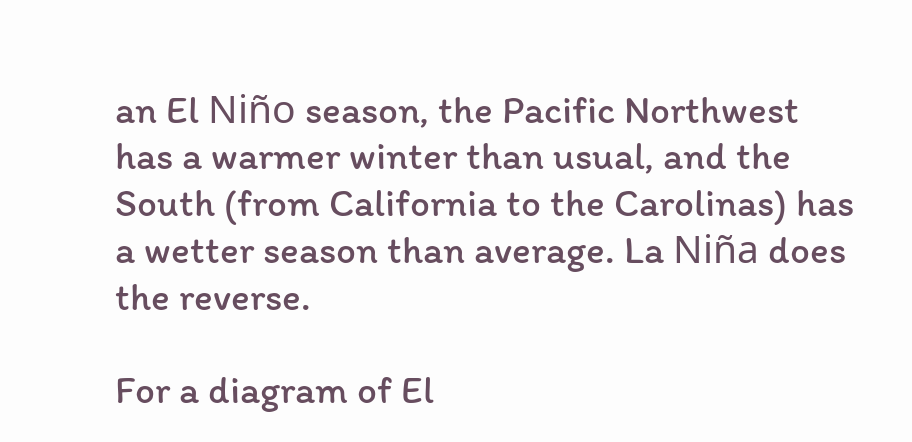an El Niño season, the Pacific Northwest has a warmer winter than usual, and the South (from California to the Carolinas) has a wetter season than average. La Niña does the reverse.

For a diagram of El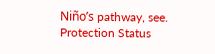Niño’s pathway, see. Protection Status